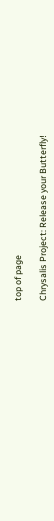top of page

Chrysalis Project: Release your Butterfly!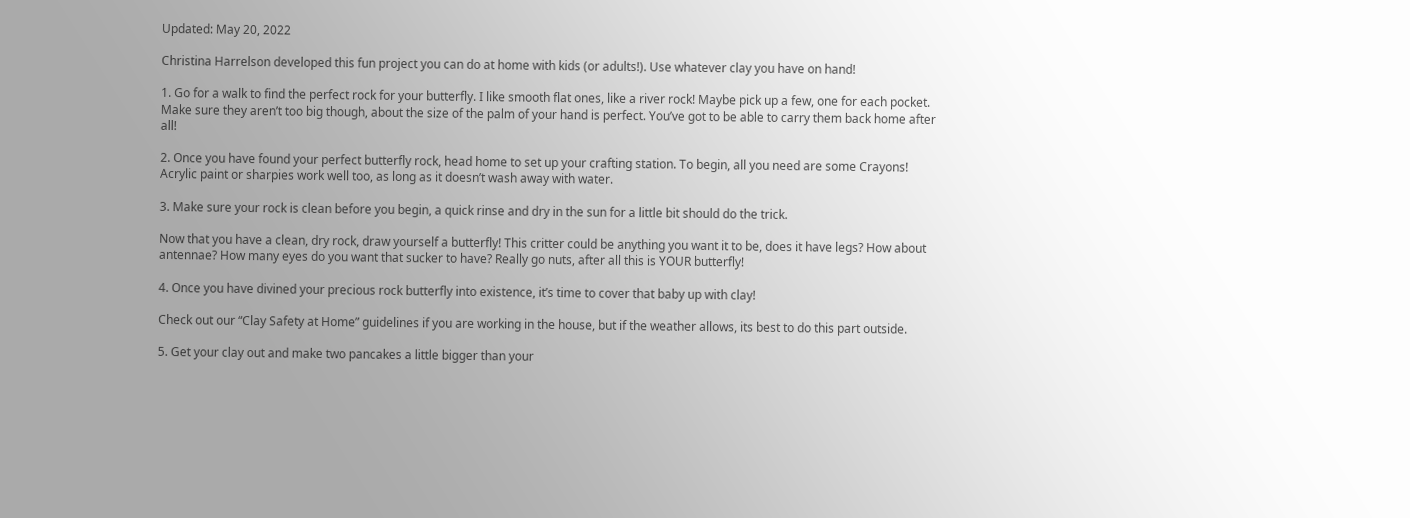Updated: May 20, 2022

Christina Harrelson developed this fun project you can do at home with kids (or adults!). Use whatever clay you have on hand!

1. Go for a walk to find the perfect rock for your butterfly. I like smooth flat ones, like a river rock! Maybe pick up a few, one for each pocket. Make sure they aren’t too big though, about the size of the palm of your hand is perfect. You’ve got to be able to carry them back home after all!

2. Once you have found your perfect butterfly rock, head home to set up your crafting station. To begin, all you need are some Crayons! Acrylic paint or sharpies work well too, as long as it doesn’t wash away with water.

3. Make sure your rock is clean before you begin, a quick rinse and dry in the sun for a little bit should do the trick.

Now that you have a clean, dry rock, draw yourself a butterfly! This critter could be anything you want it to be, does it have legs? How about antennae? How many eyes do you want that sucker to have? Really go nuts, after all this is YOUR butterfly!

4. Once you have divined your precious rock butterfly into existence, it’s time to cover that baby up with clay!

Check out our “Clay Safety at Home” guidelines if you are working in the house, but if the weather allows, its best to do this part outside.

5. Get your clay out and make two pancakes a little bigger than your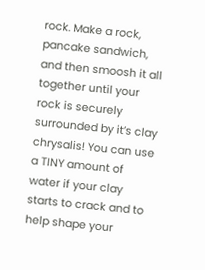rock. Make a rock, pancake sandwich, and then smoosh it all together until your rock is securely surrounded by it’s clay chrysalis! You can use a TINY amount of water if your clay starts to crack and to help shape your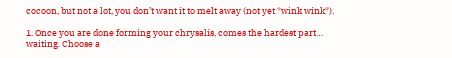cocoon, but not a lot, you don’t want it to melt away (not yet *wink wink*).

1. Once you are done forming your chrysalis, comes the hardest part… waiting. Choose a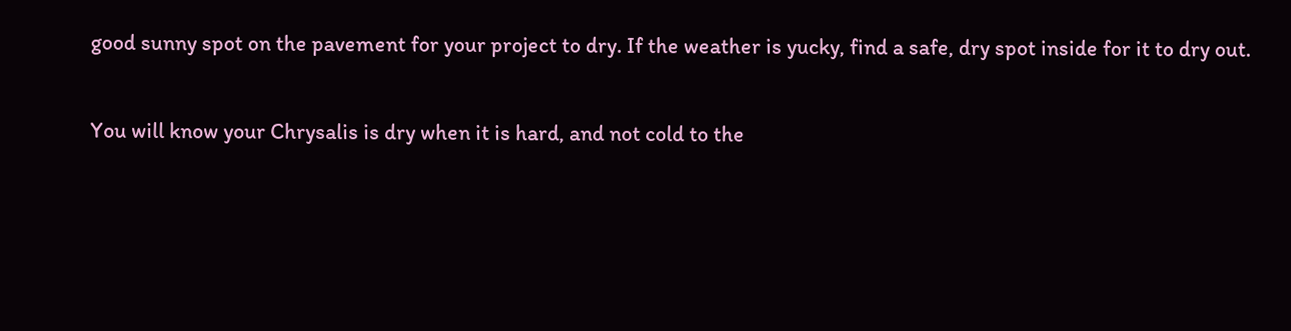good sunny spot on the pavement for your project to dry. If the weather is yucky, find a safe, dry spot inside for it to dry out.

You will know your Chrysalis is dry when it is hard, and not cold to the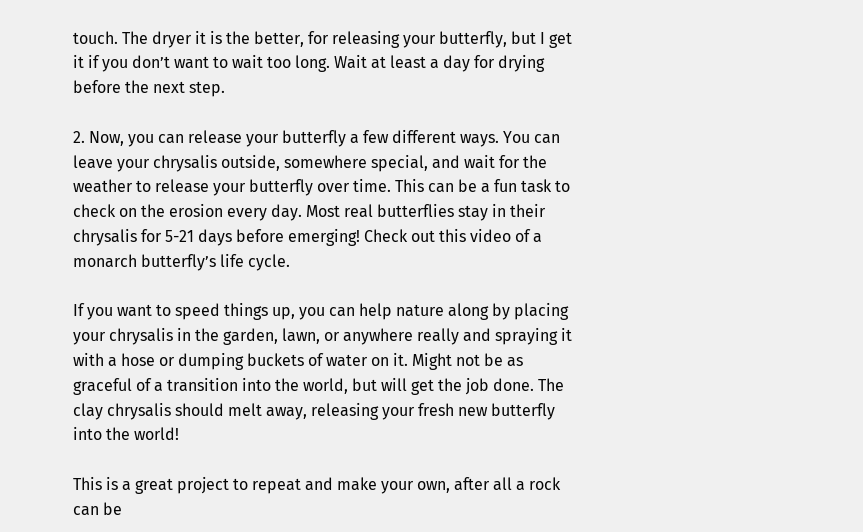touch. The dryer it is the better, for releasing your butterfly, but I get it if you don’t want to wait too long. Wait at least a day for drying before the next step.

2. Now, you can release your butterfly a few different ways. You can leave your chrysalis outside, somewhere special, and wait for the weather to release your butterfly over time. This can be a fun task to check on the erosion every day. Most real butterflies stay in their chrysalis for 5-21 days before emerging! Check out this video of a monarch butterfly’s life cycle.

If you want to speed things up, you can help nature along by placing your chrysalis in the garden, lawn, or anywhere really and spraying it with a hose or dumping buckets of water on it. Might not be as graceful of a transition into the world, but will get the job done. The clay chrysalis should melt away, releasing your fresh new butterfly into the world!

This is a great project to repeat and make your own, after all a rock can be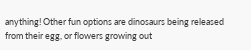anything! Other fun options are dinosaurs being released from their egg, or flowers growing out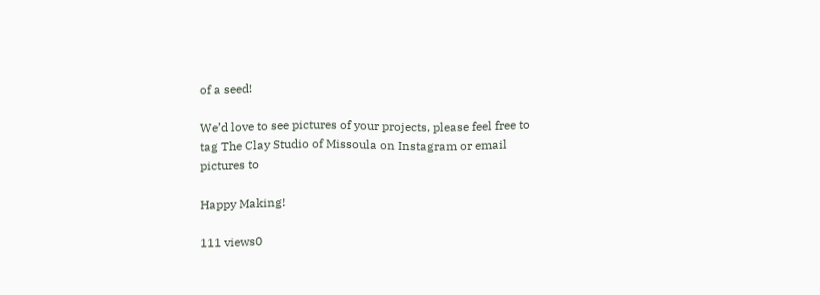of a seed!

We’d love to see pictures of your projects, please feel free to tag The Clay Studio of Missoula on Instagram or email pictures to

Happy Making!

111 views0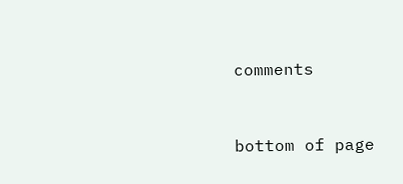comments


bottom of page